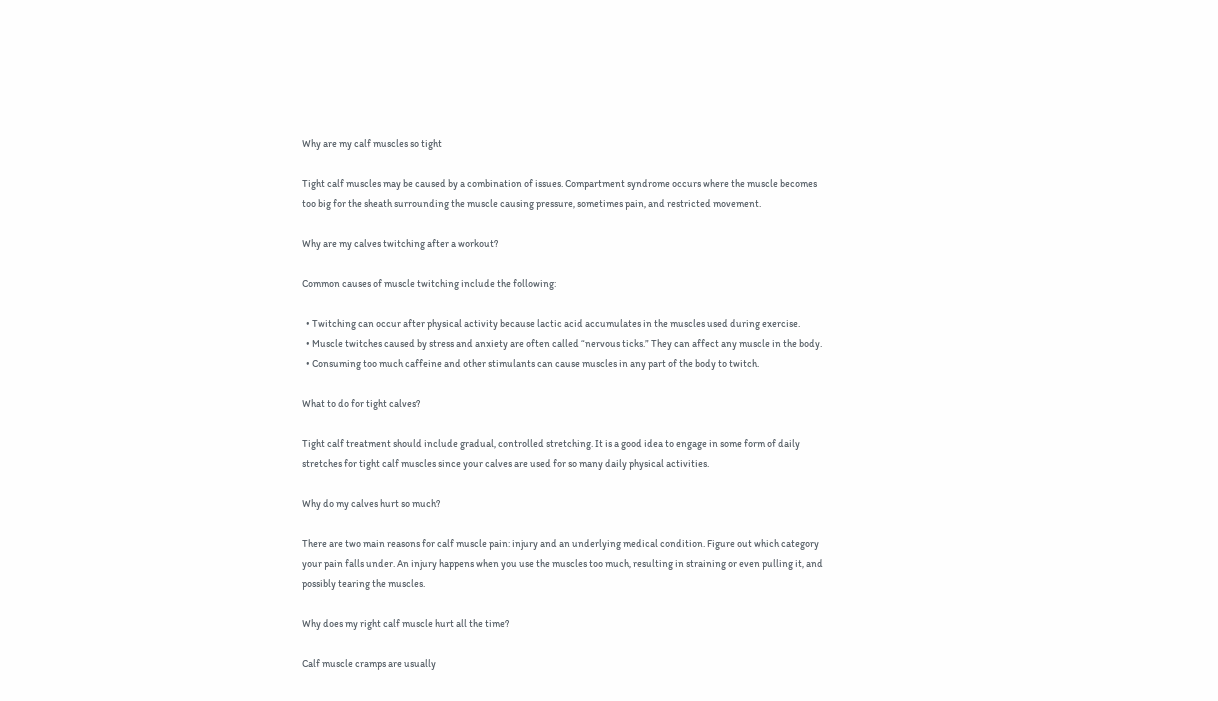Why are my calf muscles so tight

Tight calf muscles may be caused by a combination of issues. Compartment syndrome occurs where the muscle becomes too big for the sheath surrounding the muscle causing pressure, sometimes pain, and restricted movement.

Why are my calves twitching after a workout?

Common causes of muscle twitching include the following:

  • Twitching can occur after physical activity because lactic acid accumulates in the muscles used during exercise.
  • Muscle twitches caused by stress and anxiety are often called “nervous ticks.” They can affect any muscle in the body.
  • Consuming too much caffeine and other stimulants can cause muscles in any part of the body to twitch.

What to do for tight calves?

Tight calf treatment should include gradual, controlled stretching. It is a good idea to engage in some form of daily stretches for tight calf muscles since your calves are used for so many daily physical activities.

Why do my calves hurt so much?

There are two main reasons for calf muscle pain: injury and an underlying medical condition. Figure out which category your pain falls under. An injury happens when you use the muscles too much, resulting in straining or even pulling it, and possibly tearing the muscles.

Why does my right calf muscle hurt all the time?

Calf muscle cramps are usually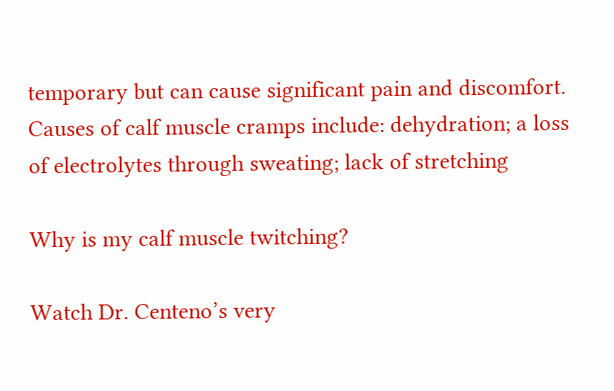temporary but can cause significant pain and discomfort. Causes of calf muscle cramps include: dehydration; a loss of electrolytes through sweating; lack of stretching

Why is my calf muscle twitching?

Watch Dr. Centeno’s very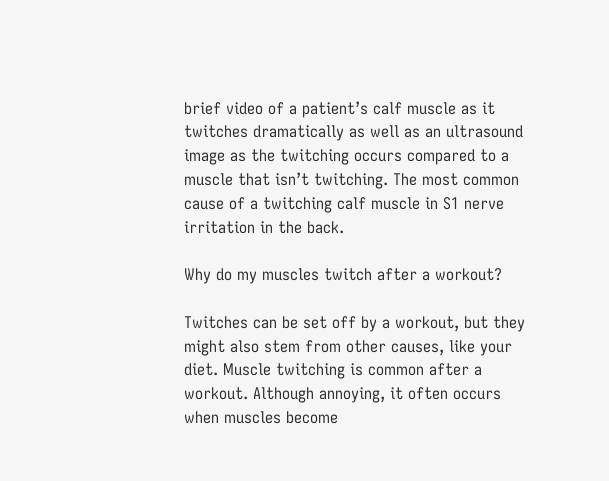brief video of a patient’s calf muscle as it twitches dramatically as well as an ultrasound image as the twitching occurs compared to a muscle that isn’t twitching. The most common cause of a twitching calf muscle in S1 nerve irritation in the back.

Why do my muscles twitch after a workout?

Twitches can be set off by a workout, but they might also stem from other causes, like your diet. Muscle twitching is common after a workout. Although annoying, it often occurs when muscles become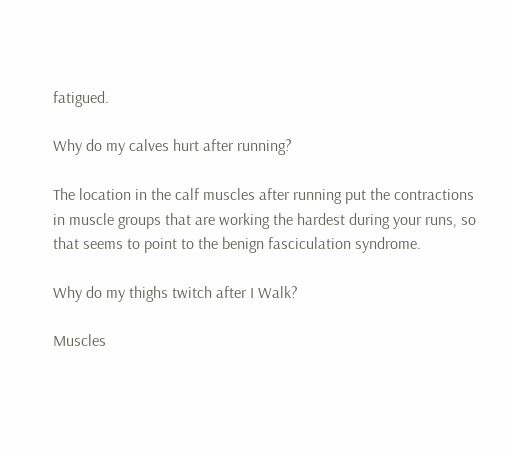fatigued.

Why do my calves hurt after running?

The location in the calf muscles after running put the contractions in muscle groups that are working the hardest during your runs, so that seems to point to the benign fasciculation syndrome.

Why do my thighs twitch after I Walk?

Muscles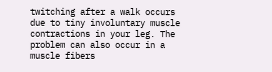twitching after a walk occurs due to tiny involuntary muscle contractions in your leg. The problem can also occur in a muscle fibers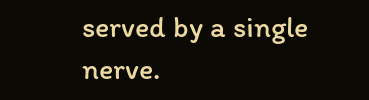served by a single nerve.